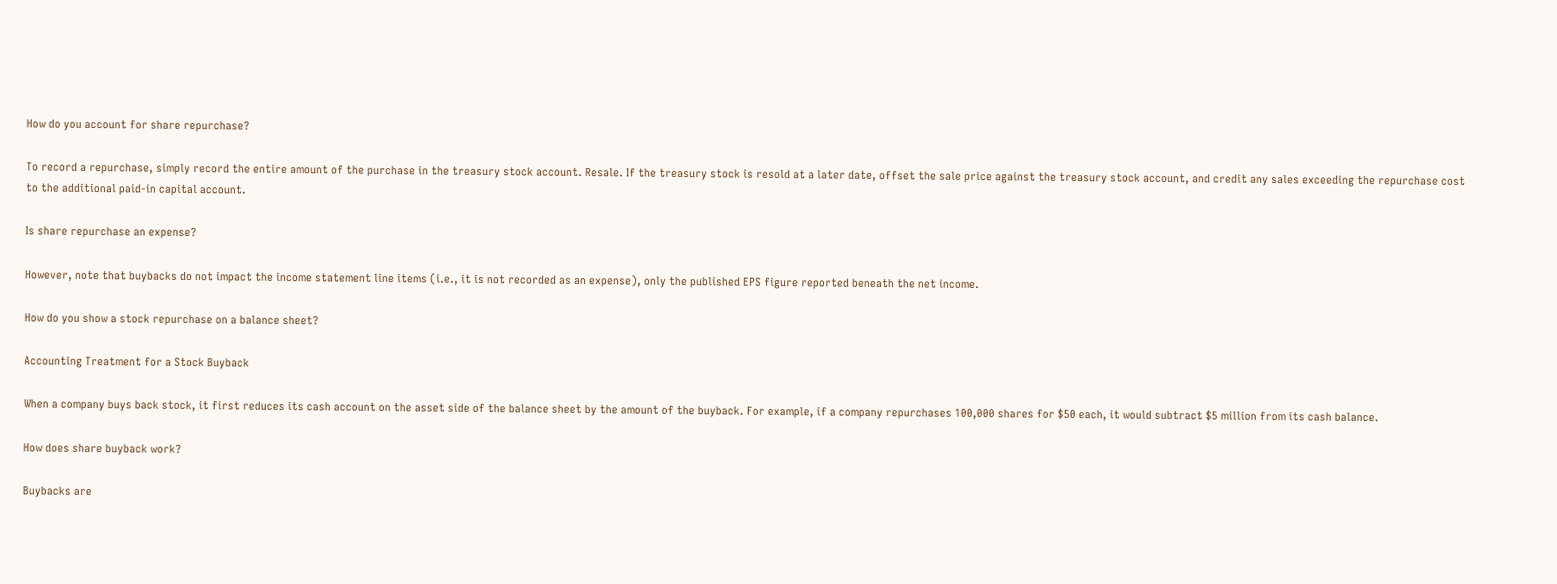How do you account for share repurchase?

To record a repurchase, simply record the entire amount of the purchase in the treasury stock account. Resale. If the treasury stock is resold at a later date, offset the sale price against the treasury stock account, and credit any sales exceeding the repurchase cost to the additional paid-in capital account.

Is share repurchase an expense?

However, note that buybacks do not impact the income statement line items (i.e., it is not recorded as an expense), only the published EPS figure reported beneath the net income.

How do you show a stock repurchase on a balance sheet?

Accounting Treatment for a Stock Buyback

When a company buys back stock, it first reduces its cash account on the asset side of the balance sheet by the amount of the buyback. For example, if a company repurchases 100,000 shares for $50 each, it would subtract $5 million from its cash balance.

How does share buyback work?

Buybacks are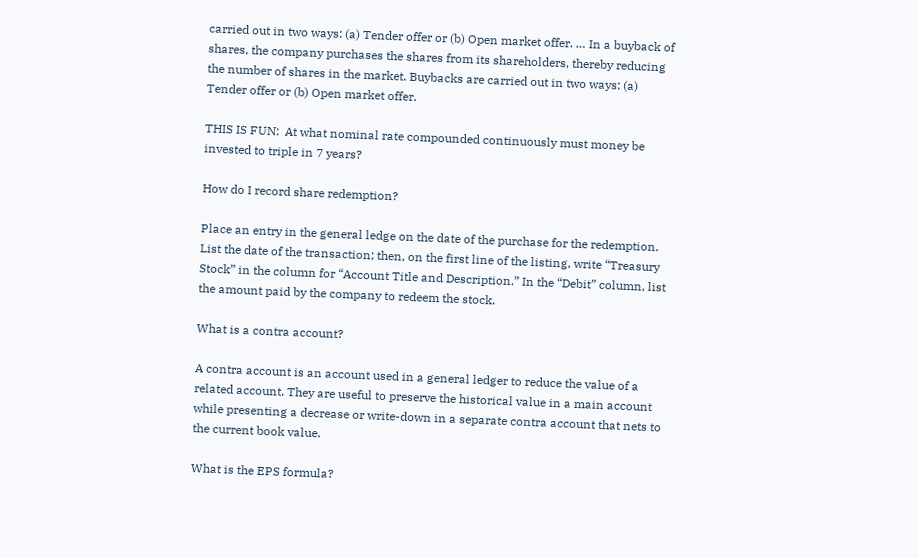carried out in two ways: (a) Tender offer or (b) Open market offer. … In a buyback of shares, the company purchases the shares from its shareholders, thereby reducing the number of shares in the market. Buybacks are carried out in two ways: (a) Tender offer or (b) Open market offer.

THIS IS FUN:  At what nominal rate compounded continuously must money be invested to triple in 7 years?

How do I record share redemption?

Place an entry in the general ledge on the date of the purchase for the redemption. List the date of the transaction; then, on the first line of the listing, write “Treasury Stock” in the column for “Account Title and Description.” In the “Debit” column, list the amount paid by the company to redeem the stock.

What is a contra account?

A contra account is an account used in a general ledger to reduce the value of a related account. They are useful to preserve the historical value in a main account while presenting a decrease or write-down in a separate contra account that nets to the current book value.

What is the EPS formula?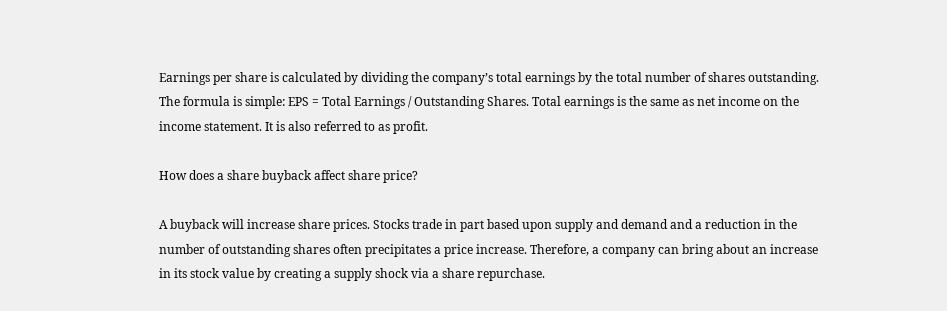Earnings per share is calculated by dividing the company’s total earnings by the total number of shares outstanding. The formula is simple: EPS = Total Earnings / Outstanding Shares. Total earnings is the same as net income on the income statement. It is also referred to as profit.

How does a share buyback affect share price?

A buyback will increase share prices. Stocks trade in part based upon supply and demand and a reduction in the number of outstanding shares often precipitates a price increase. Therefore, a company can bring about an increase in its stock value by creating a supply shock via a share repurchase.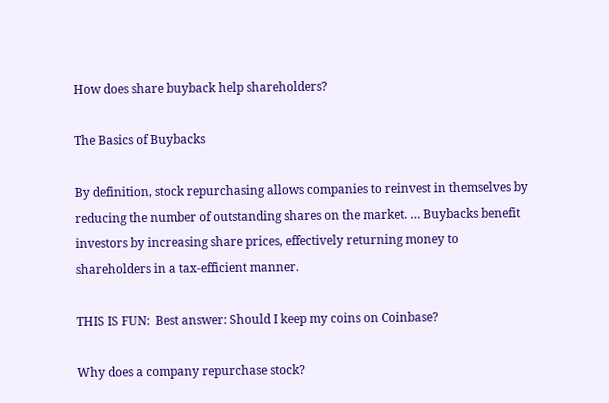How does share buyback help shareholders?

The Basics of Buybacks

By definition, stock repurchasing allows companies to reinvest in themselves by reducing the number of outstanding shares on the market. … Buybacks benefit investors by increasing share prices, effectively returning money to shareholders in a tax-efficient manner.

THIS IS FUN:  Best answer: Should I keep my coins on Coinbase?

Why does a company repurchase stock?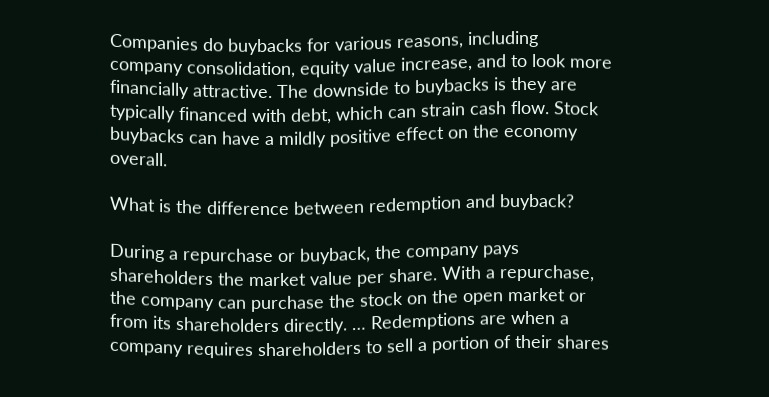Companies do buybacks for various reasons, including company consolidation, equity value increase, and to look more financially attractive. The downside to buybacks is they are typically financed with debt, which can strain cash flow. Stock buybacks can have a mildly positive effect on the economy overall.

What is the difference between redemption and buyback?

During a repurchase or buyback, the company pays shareholders the market value per share. With a repurchase, the company can purchase the stock on the open market or from its shareholders directly. … Redemptions are when a company requires shareholders to sell a portion of their shares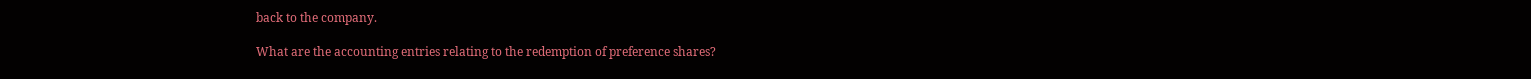back to the company.

What are the accounting entries relating to the redemption of preference shares?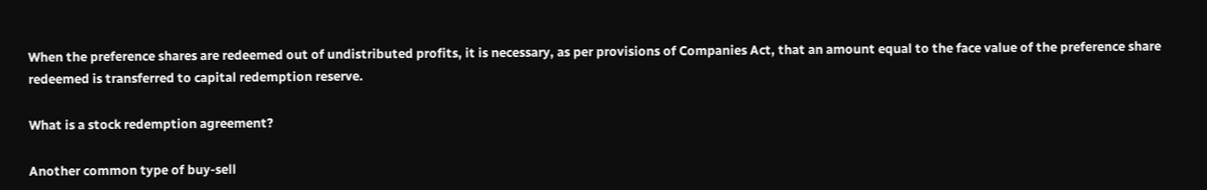When the preference shares are redeemed out of undistributed profits, it is necessary, as per provisions of Companies Act, that an amount equal to the face value of the preference share redeemed is transferred to capital redemption reserve.

What is a stock redemption agreement?

Another common type of buy-sell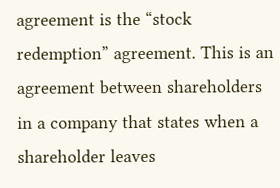agreement is the “stock redemption” agreement. This is an agreement between shareholders in a company that states when a shareholder leaves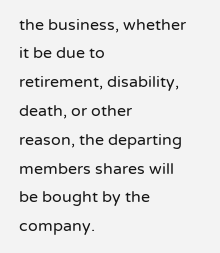the business, whether it be due to retirement, disability, death, or other reason, the departing members shares will be bought by the company.